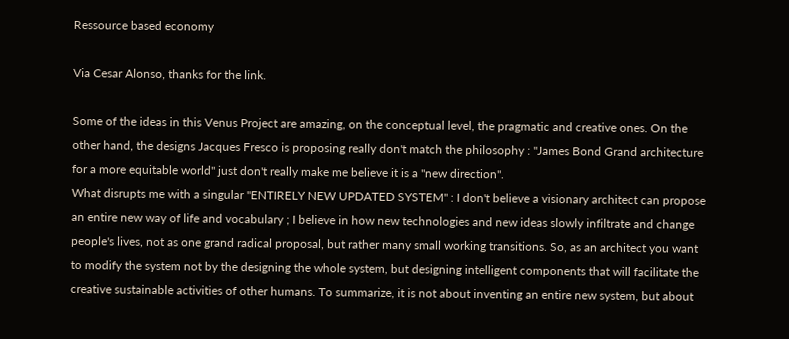Ressource based economy

Via Cesar Alonso, thanks for the link.

Some of the ideas in this Venus Project are amazing, on the conceptual level, the pragmatic and creative ones. On the other hand, the designs Jacques Fresco is proposing really don't match the philosophy : "James Bond Grand architecture for a more equitable world" just don't really make me believe it is a "new direction".
What disrupts me with a singular "ENTIRELY NEW UPDATED SYSTEM" : I don't believe a visionary architect can propose an entire new way of life and vocabulary ; I believe in how new technologies and new ideas slowly infiltrate and change people's lives, not as one grand radical proposal, but rather many small working transitions. So, as an architect you want to modify the system not by the designing the whole system, but designing intelligent components that will facilitate the creative sustainable activities of other humans. To summarize, it is not about inventing an entire new system, but about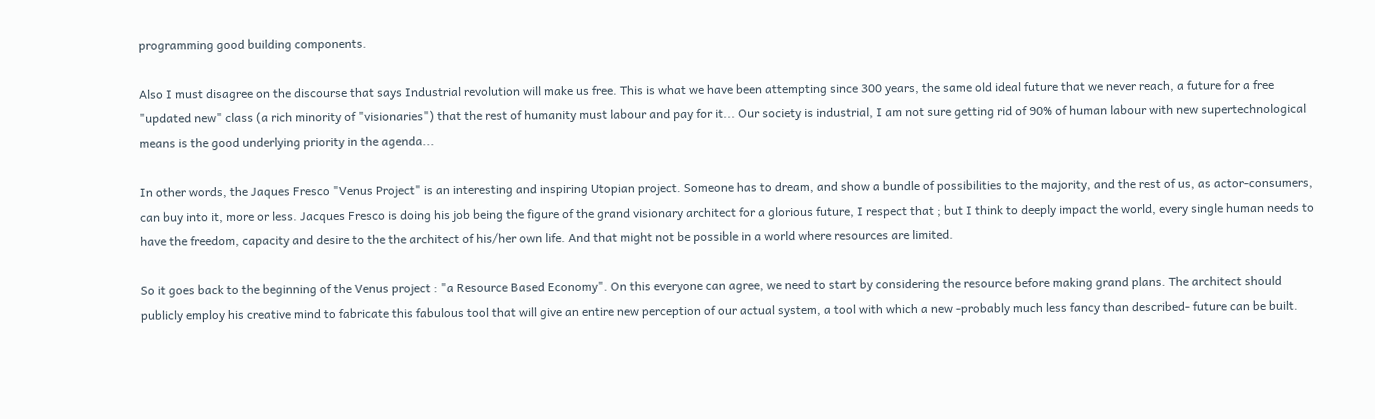programming good building components.

Also I must disagree on the discourse that says Industrial revolution will make us free. This is what we have been attempting since 300 years, the same old ideal future that we never reach, a future for a free "updated new" class (a rich minority of "visionaries") that the rest of humanity must labour and pay for it... Our society is industrial, I am not sure getting rid of 90% of human labour with new supertechnological means is the good underlying priority in the agenda...

In other words, the Jaques Fresco "Venus Project" is an interesting and inspiring Utopian project. Someone has to dream, and show a bundle of possibilities to the majority, and the rest of us, as actor-consumers, can buy into it, more or less. Jacques Fresco is doing his job being the figure of the grand visionary architect for a glorious future, I respect that ; but I think to deeply impact the world, every single human needs to have the freedom, capacity and desire to the the architect of his/her own life. And that might not be possible in a world where resources are limited.

So it goes back to the beginning of the Venus project : "a Resource Based Economy". On this everyone can agree, we need to start by considering the resource before making grand plans. The architect should publicly employ his creative mind to fabricate this fabulous tool that will give an entire new perception of our actual system, a tool with which a new -probably much less fancy than described- future can be built.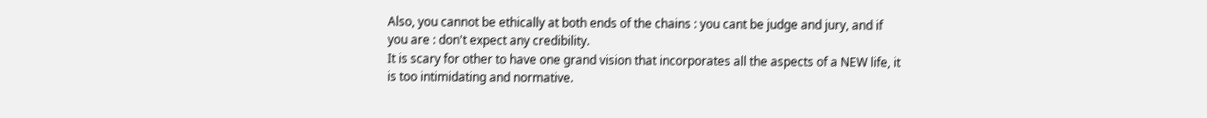Also, you cannot be ethically at both ends of the chains : you cant be judge and jury, and if you are : don't expect any credibility.
It is scary for other to have one grand vision that incorporates all the aspects of a NEW life, it is too intimidating and normative.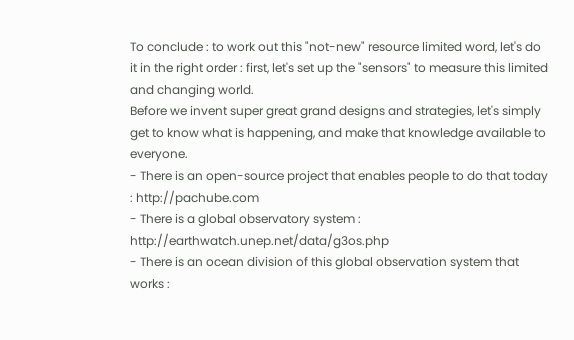To conclude : to work out this "not-new" resource limited word, let's do it in the right order : first, let's set up the "sensors" to measure this limited and changing world.
Before we invent super great grand designs and strategies, let's simply get to know what is happening, and make that knowledge available to everyone.
- There is an open-source project that enables people to do that today : http://pachube.com
- There is a global observatory system : http://earthwatch.unep.net/data/g3os.php
- There is an ocean division of this global observation system that works :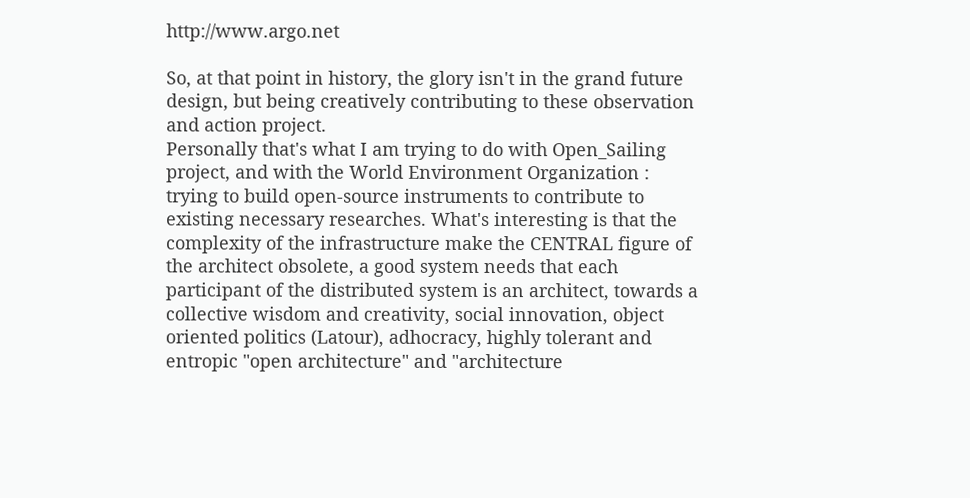http://www.argo.net

So, at that point in history, the glory isn't in the grand future design, but being creatively contributing to these observation and action project.
Personally that's what I am trying to do with Open_Sailing project, and with the World Environment Organization : trying to build open-source instruments to contribute to existing necessary researches. What's interesting is that the complexity of the infrastructure make the CENTRAL figure of the architect obsolete, a good system needs that each participant of the distributed system is an architect, towards a collective wisdom and creativity, social innovation, object oriented politics (Latour), adhocracy, highly tolerant and entropic "open architecture" and "architecture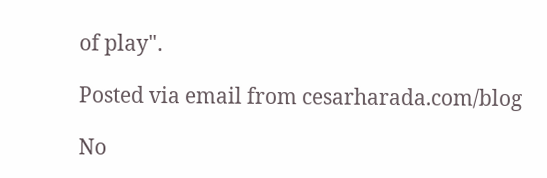of play".

Posted via email from cesarharada.com/blog

No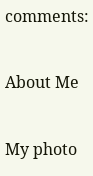comments:

About Me

My photo